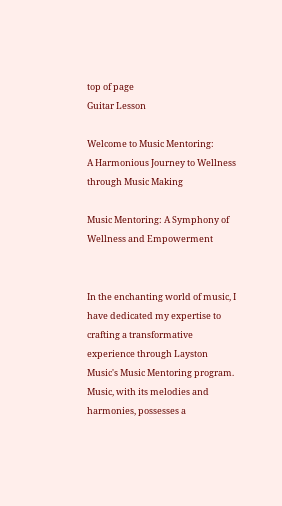top of page
Guitar Lesson

Welcome to Music Mentoring:
A Harmonious Journey to Wellness through Music Making

Music Mentoring: A Symphony of Wellness and Empowerment


In the enchanting world of music, I have dedicated my expertise to crafting a transformative experience through Layston Music's Music Mentoring program. Music, with its melodies and harmonies, possesses a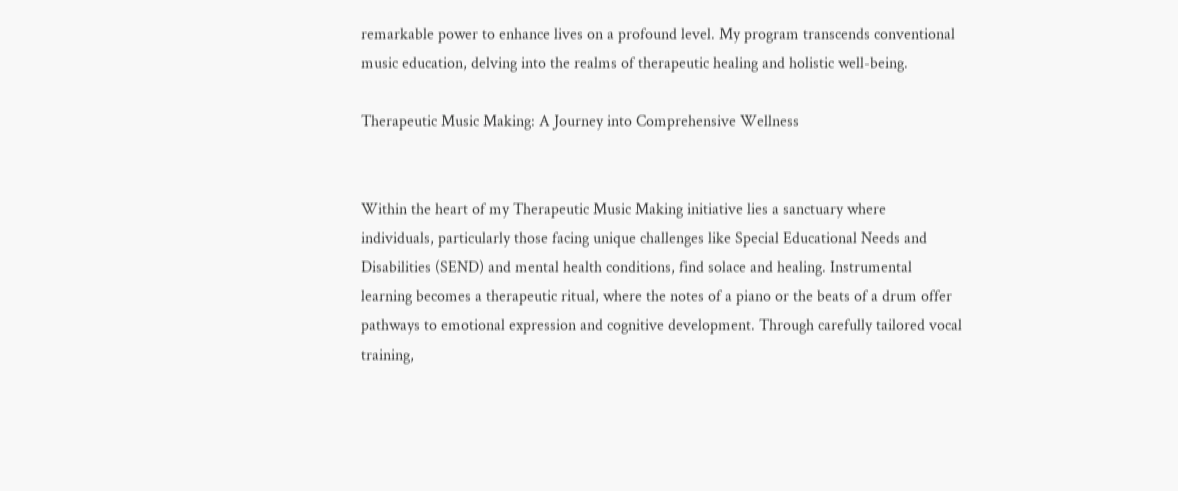remarkable power to enhance lives on a profound level. My program transcends conventional music education, delving into the realms of therapeutic healing and holistic well-being.

Therapeutic Music Making: A Journey into Comprehensive Wellness


Within the heart of my Therapeutic Music Making initiative lies a sanctuary where individuals, particularly those facing unique challenges like Special Educational Needs and Disabilities (SEND) and mental health conditions, find solace and healing. Instrumental learning becomes a therapeutic ritual, where the notes of a piano or the beats of a drum offer pathways to emotional expression and cognitive development. Through carefully tailored vocal training,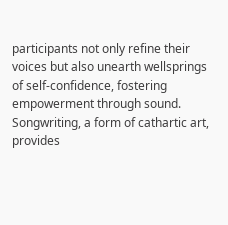participants not only refine their voices but also unearth wellsprings of self-confidence, fostering empowerment through sound. Songwriting, a form of cathartic art, provides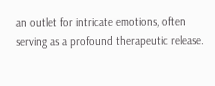an outlet for intricate emotions, often serving as a profound therapeutic release.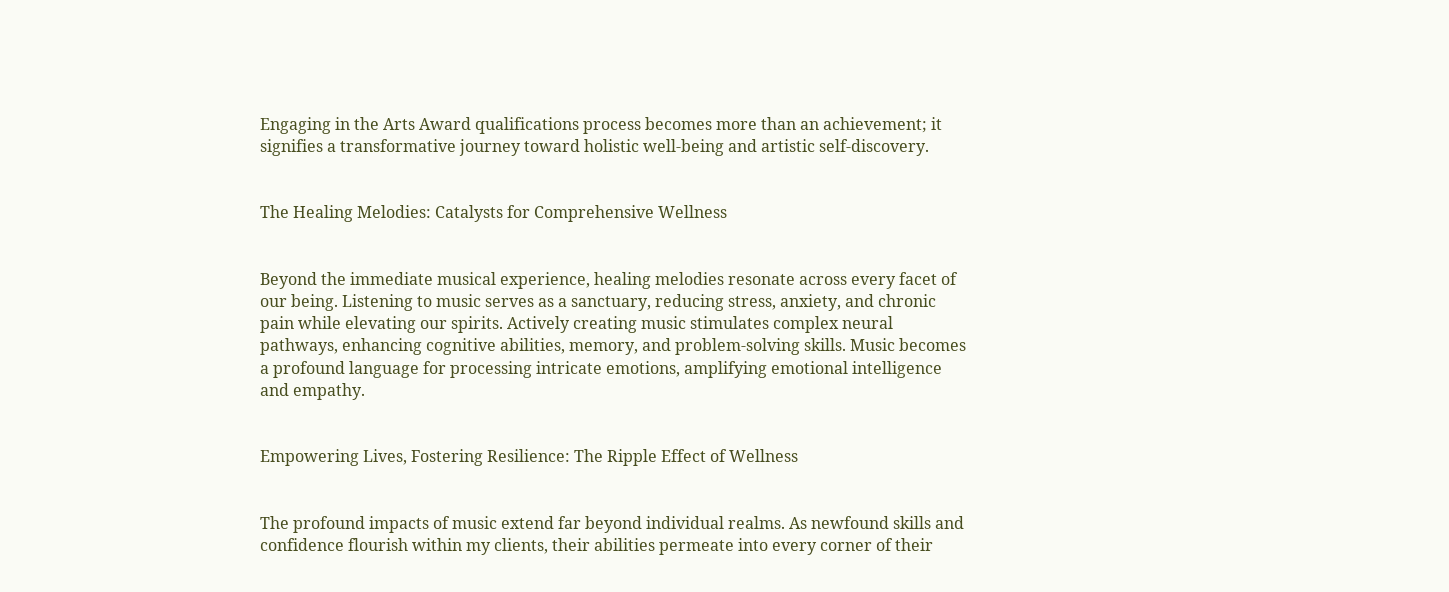Engaging in the Arts Award qualifications process becomes more than an achievement; it signifies a transformative journey toward holistic well-being and artistic self-discovery.


The Healing Melodies: Catalysts for Comprehensive Wellness


Beyond the immediate musical experience, healing melodies resonate across every facet of our being. Listening to music serves as a sanctuary, reducing stress, anxiety, and chronic pain while elevating our spirits. Actively creating music stimulates complex neural pathways, enhancing cognitive abilities, memory, and problem-solving skills. Music becomes a profound language for processing intricate emotions, amplifying emotional intelligence and empathy.


Empowering Lives, Fostering Resilience: The Ripple Effect of Wellness


The profound impacts of music extend far beyond individual realms. As newfound skills and confidence flourish within my clients, their abilities permeate into every corner of their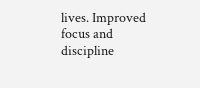lives. Improved focus and discipline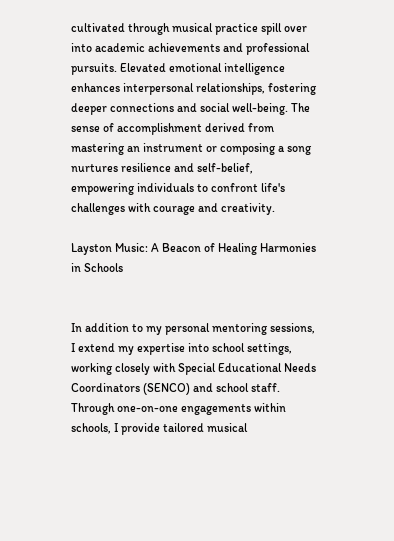cultivated through musical practice spill over into academic achievements and professional pursuits. Elevated emotional intelligence enhances interpersonal relationships, fostering deeper connections and social well-being. The sense of accomplishment derived from mastering an instrument or composing a song nurtures resilience and self-belief, empowering individuals to confront life's challenges with courage and creativity.

Layston Music: A Beacon of Healing Harmonies in Schools


In addition to my personal mentoring sessions, I extend my expertise into school settings, working closely with Special Educational Needs Coordinators (SENCO) and school staff. Through one-on-one engagements within schools, I provide tailored musical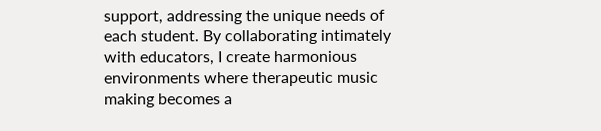support, addressing the unique needs of each student. By collaborating intimately with educators, I create harmonious environments where therapeutic music making becomes a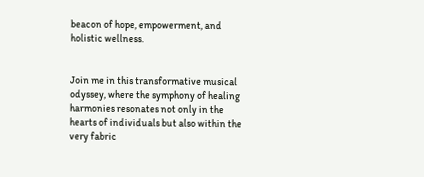beacon of hope, empowerment, and holistic wellness.


Join me in this transformative musical odyssey, where the symphony of healing harmonies resonates not only in the hearts of individuals but also within the very fabric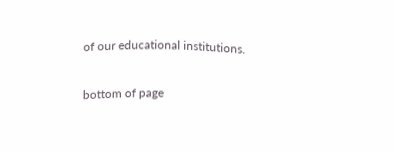of our educational institutions.

bottom of page